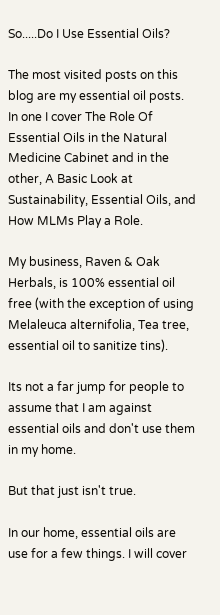So.....Do I Use Essential Oils?

The most visited posts on this blog are my essential oil posts. In one I cover The Role Of Essential Oils in the Natural Medicine Cabinet and in the other, A Basic Look at Sustainability, Essential Oils, and How MLMs Play a Role.

My business, Raven & Oak Herbals, is 100% essential oil free (with the exception of using Melaleuca alternifolia, Tea tree, essential oil to sanitize tins).

Its not a far jump for people to assume that I am against essential oils and don't use them in my home.

But that just isn't true.

In our home, essential oils are use for a few things. I will cover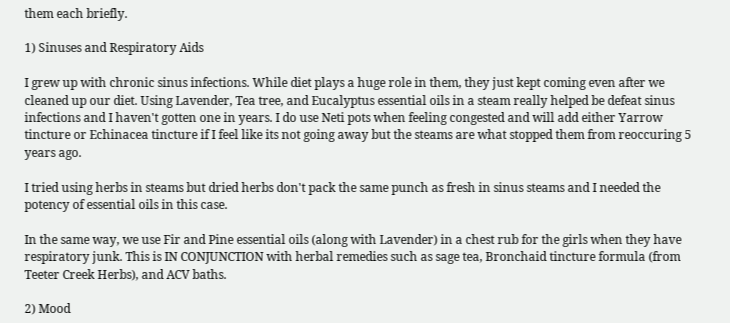them each briefly.

1) Sinuses and Respiratory Aids

I grew up with chronic sinus infections. While diet plays a huge role in them, they just kept coming even after we cleaned up our diet. Using Lavender, Tea tree, and Eucalyptus essential oils in a steam really helped be defeat sinus infections and I haven't gotten one in years. I do use Neti pots when feeling congested and will add either Yarrow tincture or Echinacea tincture if I feel like its not going away but the steams are what stopped them from reoccuring 5 years ago.

I tried using herbs in steams but dried herbs don't pack the same punch as fresh in sinus steams and I needed the potency of essential oils in this case.

In the same way, we use Fir and Pine essential oils (along with Lavender) in a chest rub for the girls when they have respiratory junk. This is IN CONJUNCTION with herbal remedies such as sage tea, Bronchaid tincture formula (from Teeter Creek Herbs), and ACV baths.

2) Mood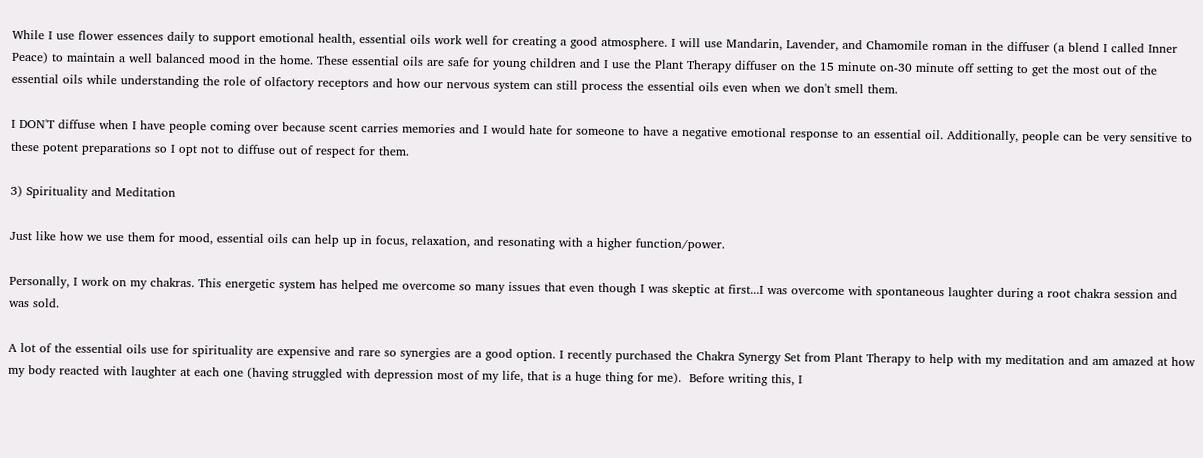While I use flower essences daily to support emotional health, essential oils work well for creating a good atmosphere. I will use Mandarin, Lavender, and Chamomile roman in the diffuser (a blend I called Inner Peace) to maintain a well balanced mood in the home. These essential oils are safe for young children and I use the Plant Therapy diffuser on the 15 minute on-30 minute off setting to get the most out of the essential oils while understanding the role of olfactory receptors and how our nervous system can still process the essential oils even when we don't smell them.

I DON'T diffuse when I have people coming over because scent carries memories and I would hate for someone to have a negative emotional response to an essential oil. Additionally, people can be very sensitive to these potent preparations so I opt not to diffuse out of respect for them.

3) Spirituality and Meditation

Just like how we use them for mood, essential oils can help up in focus, relaxation, and resonating with a higher function/power.

Personally, I work on my chakras. This energetic system has helped me overcome so many issues that even though I was skeptic at first...I was overcome with spontaneous laughter during a root chakra session and was sold.

A lot of the essential oils use for spirituality are expensive and rare so synergies are a good option. I recently purchased the Chakra Synergy Set from Plant Therapy to help with my meditation and am amazed at how my body reacted with laughter at each one (having struggled with depression most of my life, that is a huge thing for me).  Before writing this, I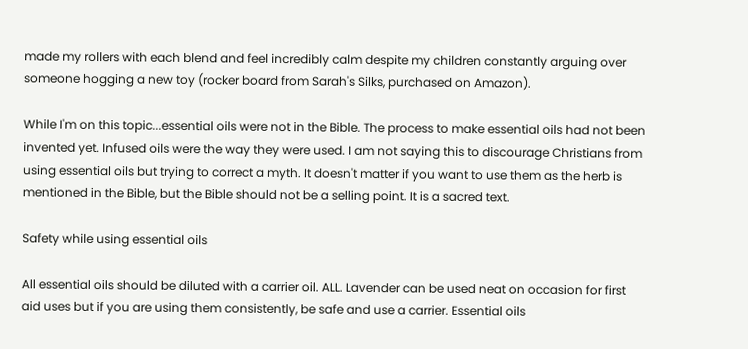made my rollers with each blend and feel incredibly calm despite my children constantly arguing over someone hogging a new toy (rocker board from Sarah's Silks, purchased on Amazon).

While I'm on this topic...essential oils were not in the Bible. The process to make essential oils had not been invented yet. Infused oils were the way they were used. I am not saying this to discourage Christians from using essential oils but trying to correct a myth. It doesn't matter if you want to use them as the herb is mentioned in the Bible, but the Bible should not be a selling point. It is a sacred text.

Safety while using essential oils

All essential oils should be diluted with a carrier oil. ALL. Lavender can be used neat on occasion for first aid uses but if you are using them consistently, be safe and use a carrier. Essential oils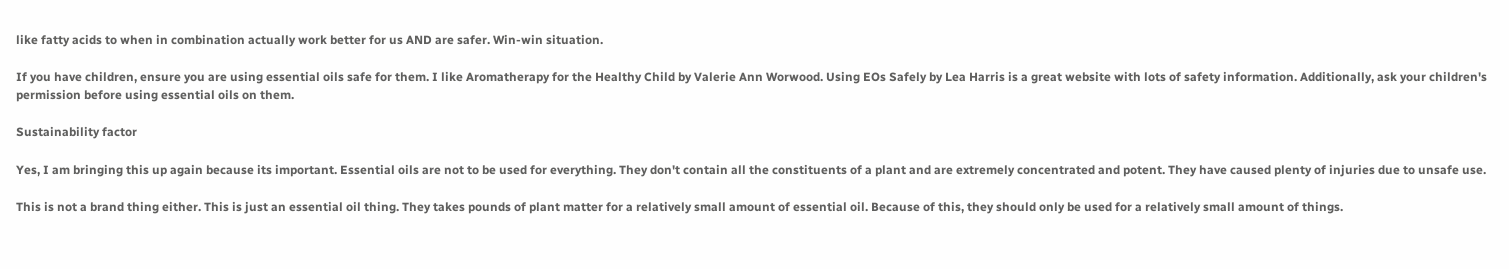like fatty acids to when in combination actually work better for us AND are safer. Win-win situation.

If you have children, ensure you are using essential oils safe for them. I like Aromatherapy for the Healthy Child by Valerie Ann Worwood. Using EOs Safely by Lea Harris is a great website with lots of safety information. Additionally, ask your children's permission before using essential oils on them.

Sustainability factor

Yes, I am bringing this up again because its important. Essential oils are not to be used for everything. They don't contain all the constituents of a plant and are extremely concentrated and potent. They have caused plenty of injuries due to unsafe use.

This is not a brand thing either. This is just an essential oil thing. They takes pounds of plant matter for a relatively small amount of essential oil. Because of this, they should only be used for a relatively small amount of things.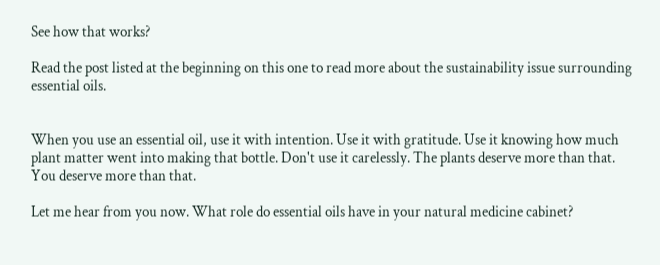See how that works?

Read the post listed at the beginning on this one to read more about the sustainability issue surrounding essential oils.


When you use an essential oil, use it with intention. Use it with gratitude. Use it knowing how much plant matter went into making that bottle. Don't use it carelessly. The plants deserve more than that. You deserve more than that.

Let me hear from you now. What role do essential oils have in your natural medicine cabinet?